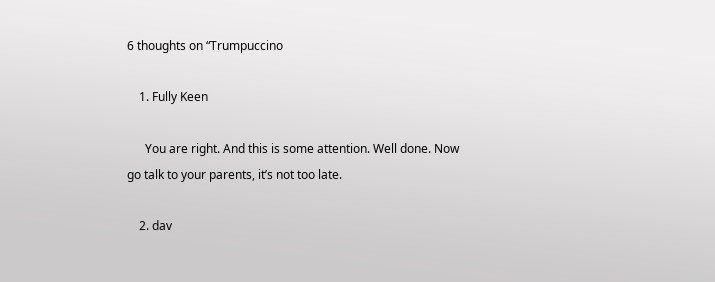6 thoughts on “Trumpuccino

    1. Fully Keen

      You are right. And this is some attention. Well done. Now go talk to your parents, it’s not too late.

    2. dav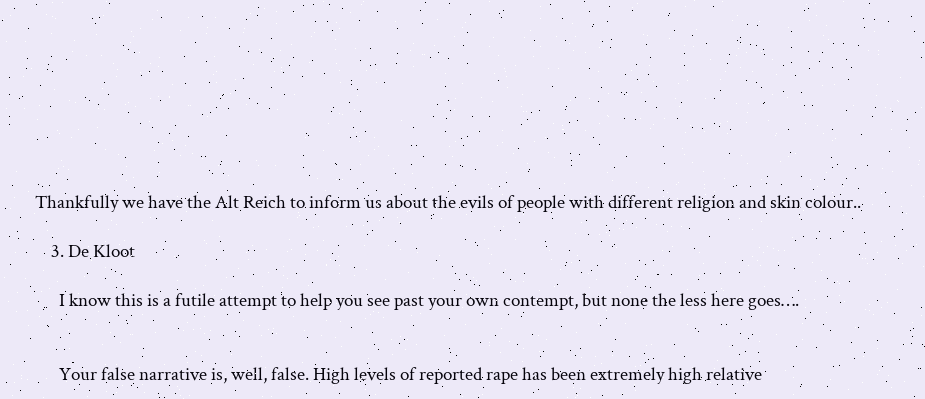Thankfully we have the Alt Reich to inform us about the evils of people with different religion and skin colour..

    3. De Kloot

      I know this is a futile attempt to help you see past your own contempt, but none the less here goes….


      Your false narrative is, well, false. High levels of reported rape has been extremely high relative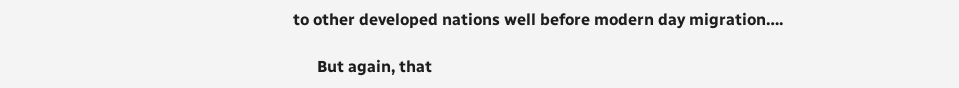to other developed nations well before modern day migration….

      But again, that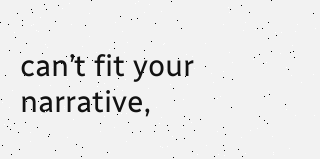can’t fit your narrative,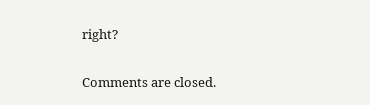right?

Comments are closed.